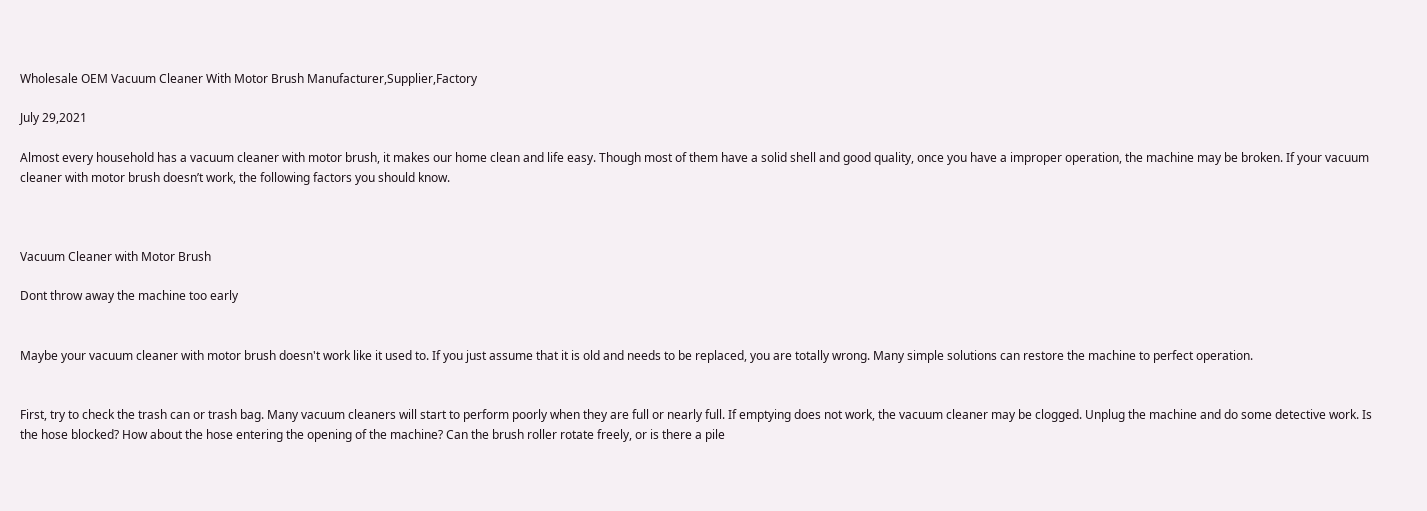Wholesale OEM Vacuum Cleaner With Motor Brush Manufacturer,Supplier,Factory

July 29,2021

Almost every household has a vacuum cleaner with motor brush, it makes our home clean and life easy. Though most of them have a solid shell and good quality, once you have a improper operation, the machine may be broken. If your vacuum cleaner with motor brush doesn’t work, the following factors you should know.



Vacuum Cleaner with Motor Brush

Dont throw away the machine too early


Maybe your vacuum cleaner with motor brush doesn't work like it used to. If you just assume that it is old and needs to be replaced, you are totally wrong. Many simple solutions can restore the machine to perfect operation.


First, try to check the trash can or trash bag. Many vacuum cleaners will start to perform poorly when they are full or nearly full. If emptying does not work, the vacuum cleaner may be clogged. Unplug the machine and do some detective work. Is the hose blocked? How about the hose entering the opening of the machine? Can the brush roller rotate freely, or is there a pile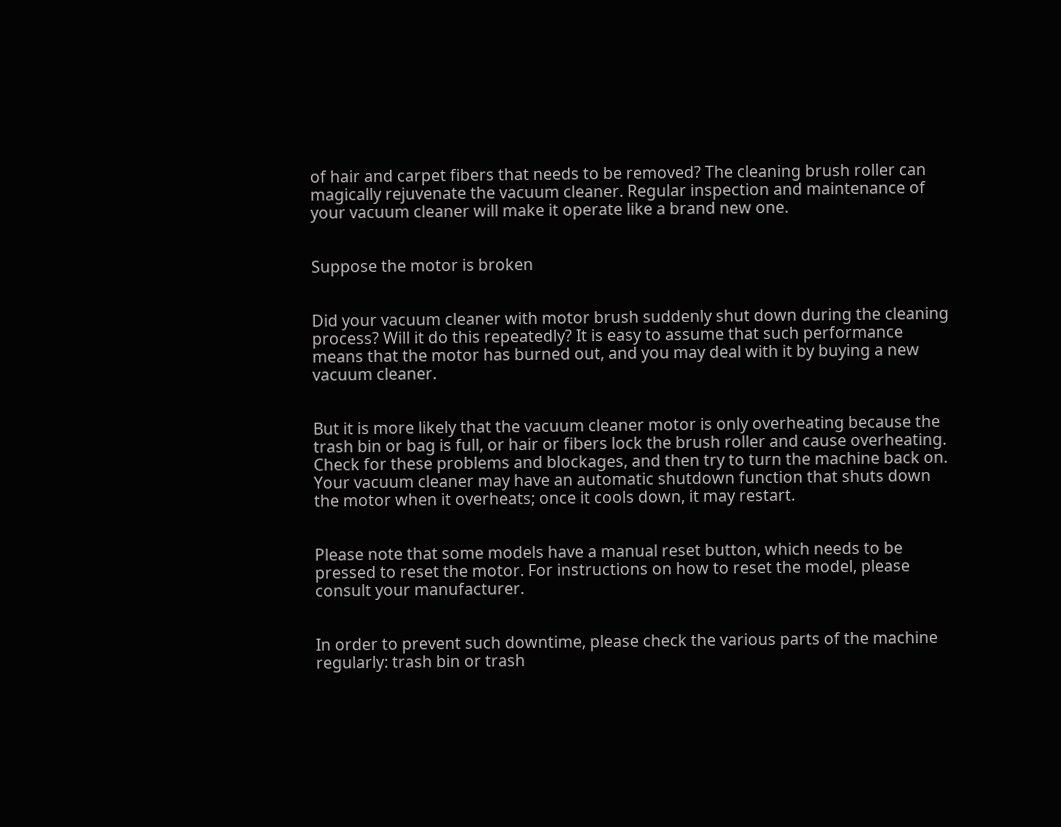of hair and carpet fibers that needs to be removed? The cleaning brush roller can magically rejuvenate the vacuum cleaner. Regular inspection and maintenance of your vacuum cleaner will make it operate like a brand new one.


Suppose the motor is broken


Did your vacuum cleaner with motor brush suddenly shut down during the cleaning process? Will it do this repeatedly? It is easy to assume that such performance means that the motor has burned out, and you may deal with it by buying a new vacuum cleaner.


But it is more likely that the vacuum cleaner motor is only overheating because the trash bin or bag is full, or hair or fibers lock the brush roller and cause overheating. Check for these problems and blockages, and then try to turn the machine back on. Your vacuum cleaner may have an automatic shutdown function that shuts down the motor when it overheats; once it cools down, it may restart.


Please note that some models have a manual reset button, which needs to be pressed to reset the motor. For instructions on how to reset the model, please consult your manufacturer.


In order to prevent such downtime, please check the various parts of the machine regularly: trash bin or trash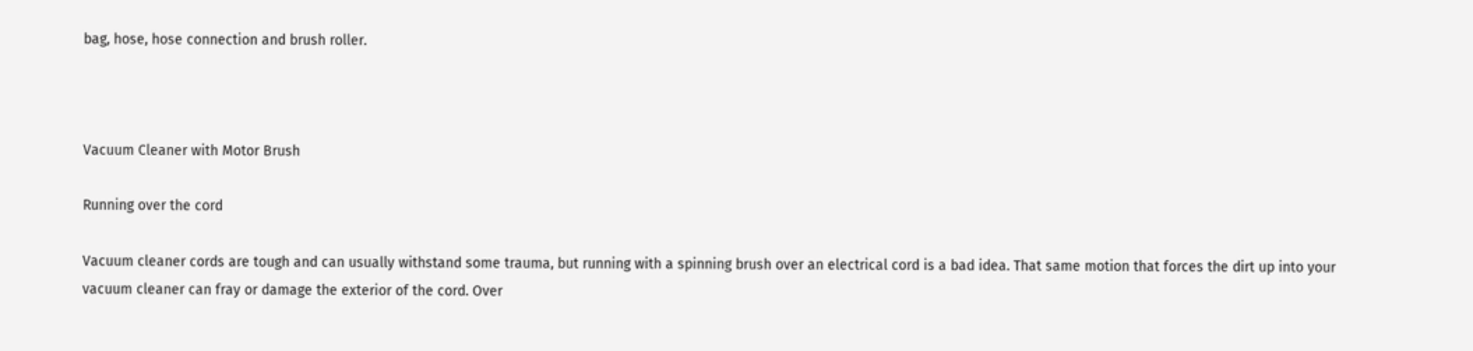bag, hose, hose connection and brush roller.



Vacuum Cleaner with Motor Brush

Running over the cord

Vacuum cleaner cords are tough and can usually withstand some trauma, but running with a spinning brush over an electrical cord is a bad idea. That same motion that forces the dirt up into your vacuum cleaner can fray or damage the exterior of the cord. Over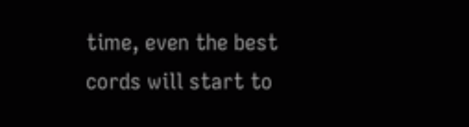time, even the best cords will start to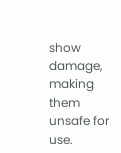show damage, making them unsafe for use.